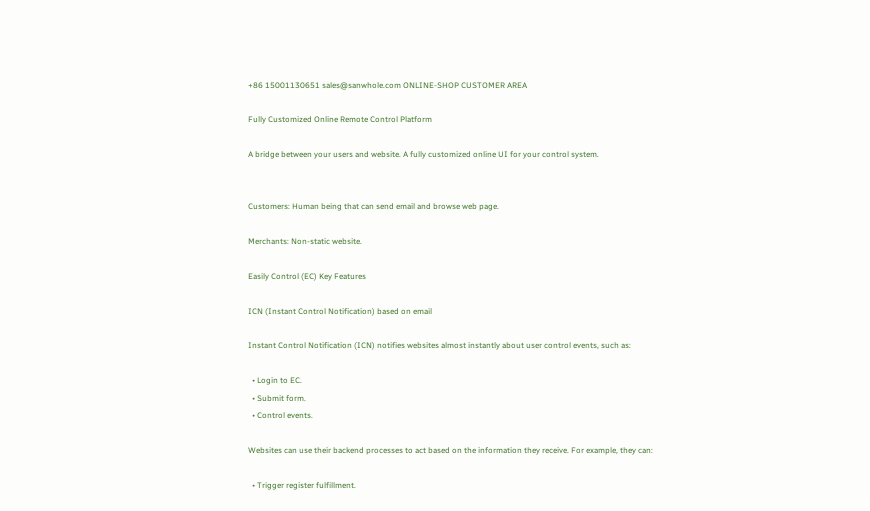+86 15001130651 sales@sanwhole.com ONLINE-SHOP CUSTOMER AREA

Fully Customized Online Remote Control Platform

A bridge between your users and website. A fully customized online UI for your control system.


Customers: Human being that can send email and browse web page.

Merchants: Non-static website.

Easily Control (EC) Key Features

ICN (Instant Control Notification) based on email

Instant Control Notification (ICN) notifies websites almost instantly about user control events, such as:

  • Login to EC.
  • Submit form.
  • Control events.

Websites can use their backend processes to act based on the information they receive. For example, they can:

  • Trigger register fulfillment.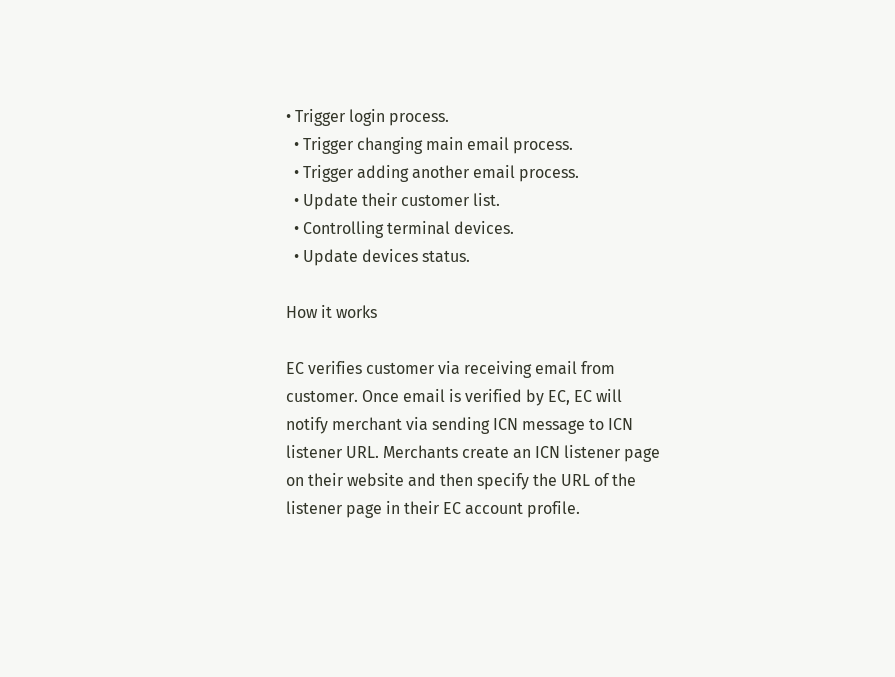• Trigger login process.
  • Trigger changing main email process.
  • Trigger adding another email process.
  • Update their customer list.
  • Controlling terminal devices.
  • Update devices status.

How it works

EC verifies customer via receiving email from customer. Once email is verified by EC, EC will notify merchant via sending ICN message to ICN listener URL. Merchants create an ICN listener page on their website and then specify the URL of the listener page in their EC account profile.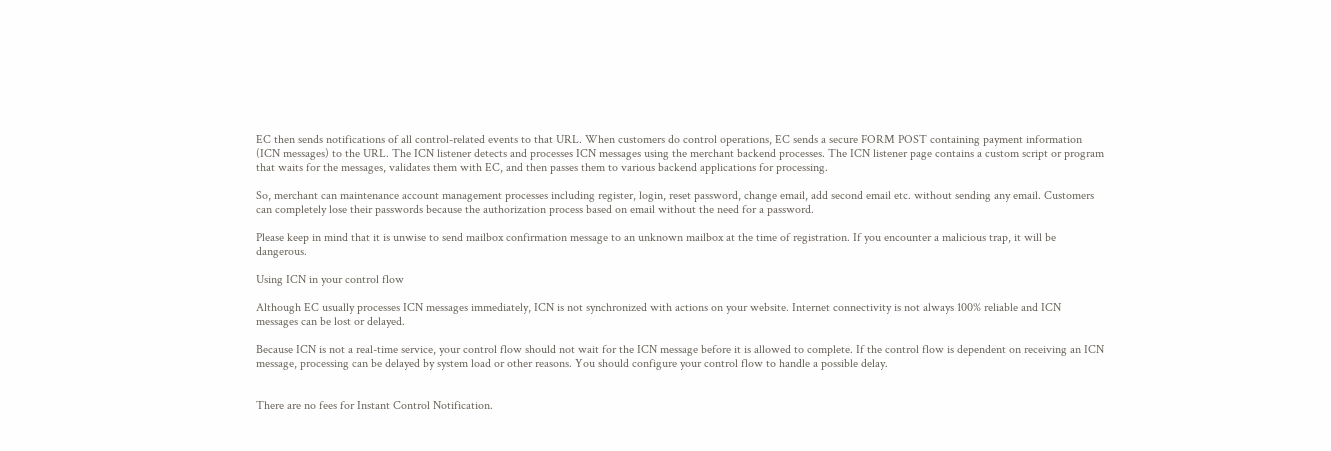EC then sends notifications of all control-related events to that URL. When customers do control operations, EC sends a secure FORM POST containing payment information (ICN messages) to the URL. The ICN listener detects and processes ICN messages using the merchant backend processes. The ICN listener page contains a custom script or program that waits for the messages, validates them with EC, and then passes them to various backend applications for processing.

So, merchant can maintenance account management processes including register, login, reset password, change email, add second email etc. without sending any email. Customers can completely lose their passwords because the authorization process based on email without the need for a password.

Please keep in mind that it is unwise to send mailbox confirmation message to an unknown mailbox at the time of registration. If you encounter a malicious trap, it will be dangerous.

Using ICN in your control flow

Although EC usually processes ICN messages immediately, ICN is not synchronized with actions on your website. Internet connectivity is not always 100% reliable and ICN messages can be lost or delayed.

Because ICN is not a real-time service, your control flow should not wait for the ICN message before it is allowed to complete. If the control flow is dependent on receiving an ICN message, processing can be delayed by system load or other reasons. You should configure your control flow to handle a possible delay.


There are no fees for Instant Control Notification.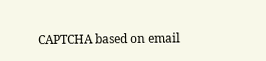CAPTCHA based on email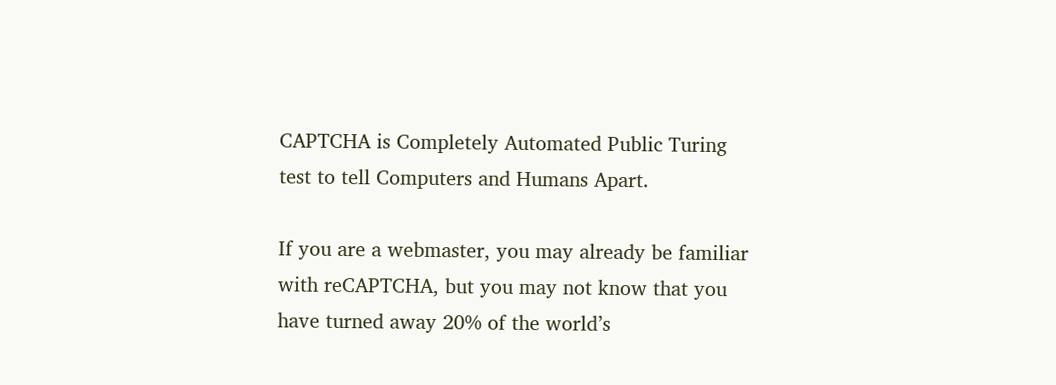CAPTCHA is Completely Automated Public Turing test to tell Computers and Humans Apart.

If you are a webmaster, you may already be familiar with reCAPTCHA, but you may not know that you have turned away 20% of the world’s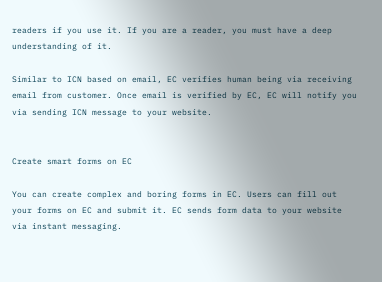readers if you use it. If you are a reader, you must have a deep understanding of it.

Similar to ICN based on email, EC verifies human being via receiving email from customer. Once email is verified by EC, EC will notify you via sending ICN message to your website.


Create smart forms on EC

You can create complex and boring forms in EC. Users can fill out your forms on EC and submit it. EC sends form data to your website via instant messaging.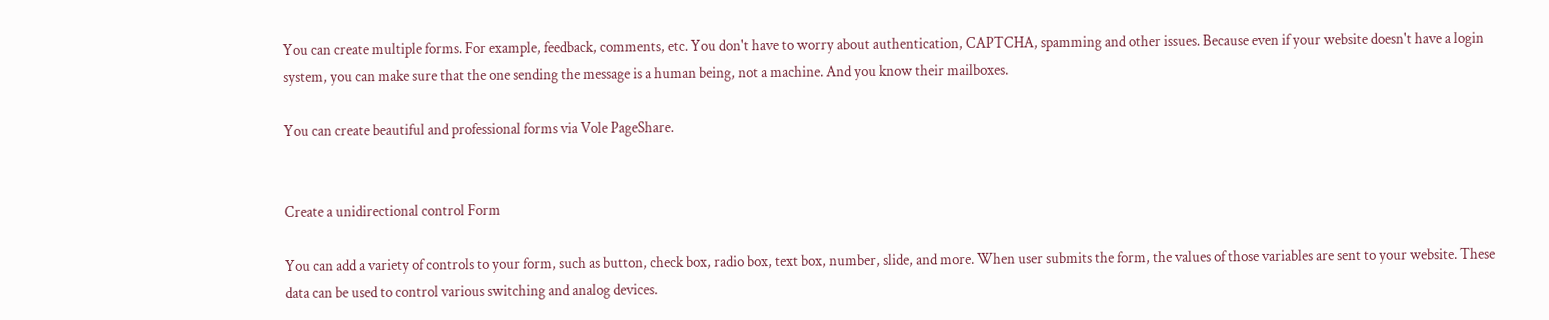You can create multiple forms. For example, feedback, comments, etc. You don't have to worry about authentication, CAPTCHA, spamming and other issues. Because even if your website doesn't have a login system, you can make sure that the one sending the message is a human being, not a machine. And you know their mailboxes.

You can create beautiful and professional forms via Vole PageShare.


Create a unidirectional control Form

You can add a variety of controls to your form, such as button, check box, radio box, text box, number, slide, and more. When user submits the form, the values of those variables are sent to your website. These data can be used to control various switching and analog devices.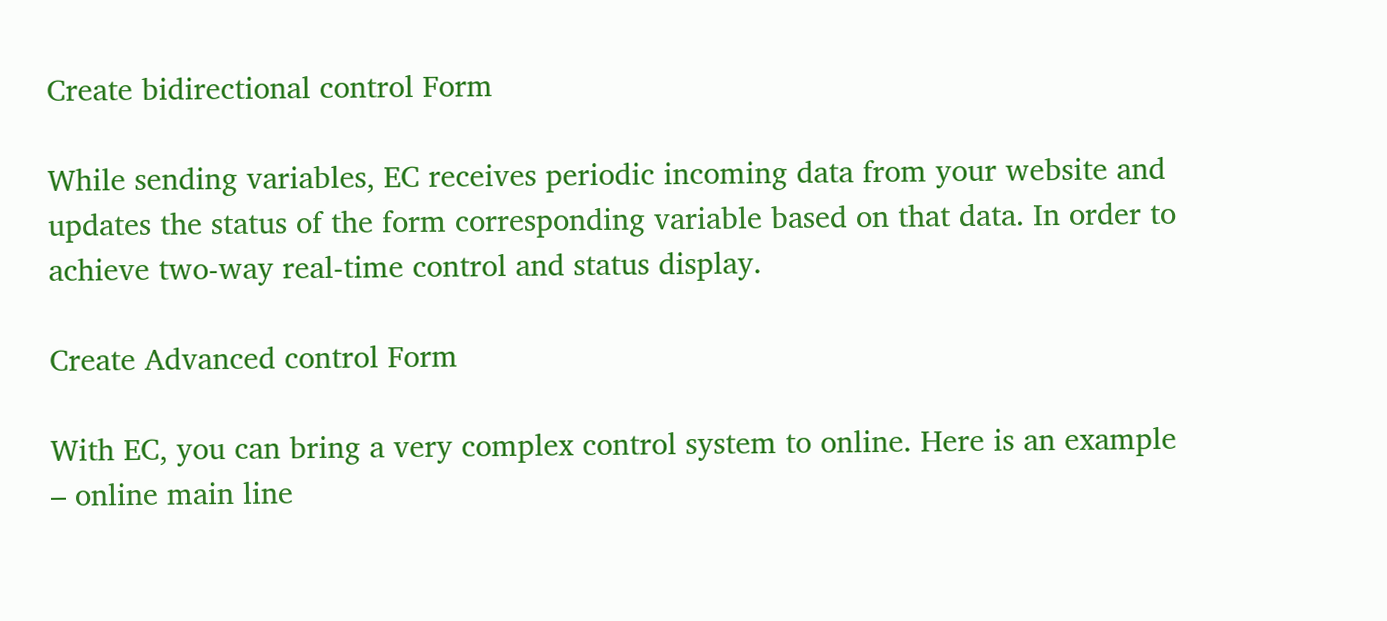Create bidirectional control Form

While sending variables, EC receives periodic incoming data from your website and updates the status of the form corresponding variable based on that data. In order to achieve two-way real-time control and status display.

Create Advanced control Form

With EC, you can bring a very complex control system to online. Here is an example – online main line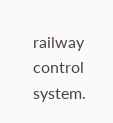railway control system.